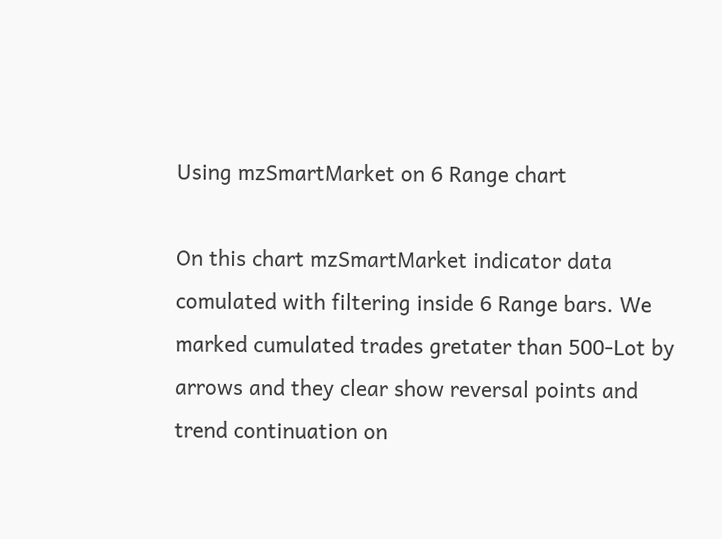Using mzSmartMarket on 6 Range chart

On this chart mzSmartMarket indicator data comulated with filtering inside 6 Range bars. We marked cumulated trades gretater than 500-Lot by arrows and they clear show reversal points and trend continuation on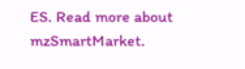ES. Read more about mzSmartMarket.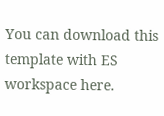You can download this template with ES workspace here.